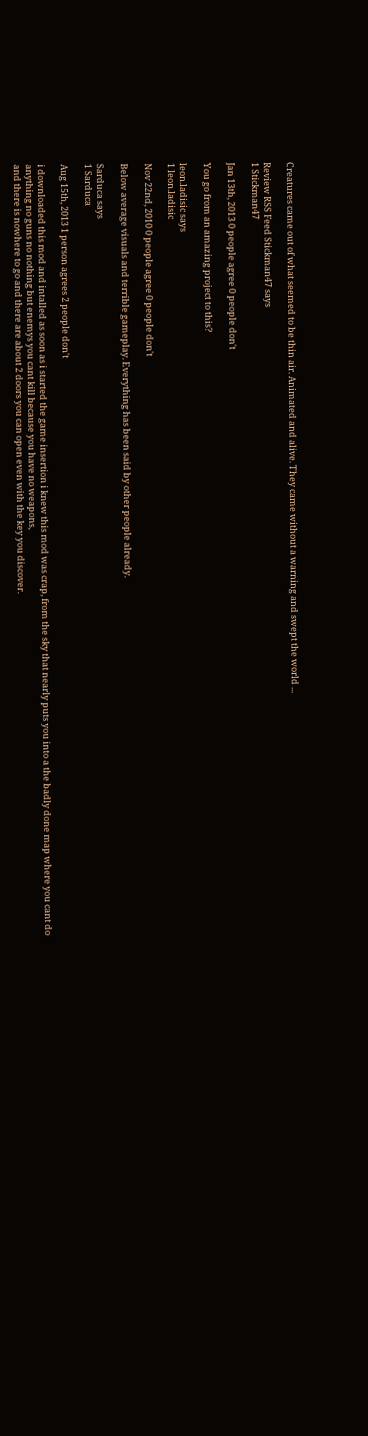Creatures came out of what seemed to be thin air. Animated and alive. They came without a warning and swept the world ...

Review RSS Feed Stickman47 says
1 Stickman47

Jan 13th, 2013 0 people agree 0 people don't

You go from an amazing project to this?

leon.ladisic says
1 leon.ladisic

Nov 22nd, 2010 0 people agree 0 people don't

Below average visuals and terrible gameplay. Everything has been said by other people already.

Sarduca says
1 Sarduca

Aug 15th, 2013 1 person agrees 2 people don't

i downloaded this mod and intalled as soon as i started the game insertion i knew this mod was crap, from the sky that nearly puts you into a the badly done map where you cant do anything no guns no nothing but enemys you cant kill because you have no weapons,
and there is nowhere to go and there are about 2 doors you can open even with the key you discover.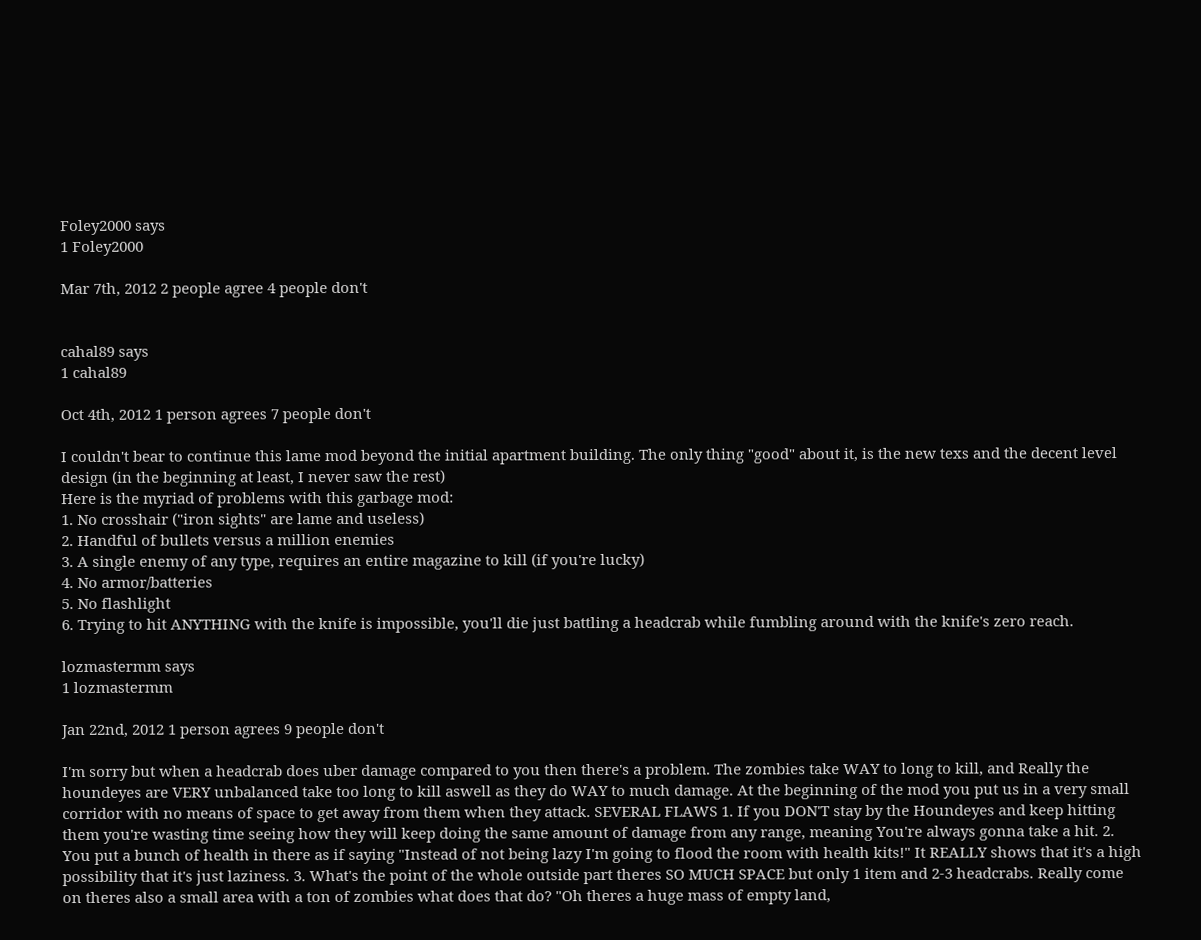Foley2000 says
1 Foley2000

Mar 7th, 2012 2 people agree 4 people don't


cahal89 says
1 cahal89

Oct 4th, 2012 1 person agrees 7 people don't

I couldn't bear to continue this lame mod beyond the initial apartment building. The only thing "good" about it, is the new texs and the decent level design (in the beginning at least, I never saw the rest)
Here is the myriad of problems with this garbage mod:
1. No crosshair ("iron sights" are lame and useless)
2. Handful of bullets versus a million enemies
3. A single enemy of any type, requires an entire magazine to kill (if you're lucky)
4. No armor/batteries
5. No flashlight
6. Trying to hit ANYTHING with the knife is impossible, you'll die just battling a headcrab while fumbling around with the knife's zero reach.

lozmastermm says
1 lozmastermm

Jan 22nd, 2012 1 person agrees 9 people don't

I'm sorry but when a headcrab does uber damage compared to you then there's a problem. The zombies take WAY to long to kill, and Really the houndeyes are VERY unbalanced take too long to kill aswell as they do WAY to much damage. At the beginning of the mod you put us in a very small corridor with no means of space to get away from them when they attack. SEVERAL FLAWS 1. If you DON'T stay by the Houndeyes and keep hitting them you're wasting time seeing how they will keep doing the same amount of damage from any range, meaning You're always gonna take a hit. 2. You put a bunch of health in there as if saying "Instead of not being lazy I'm going to flood the room with health kits!" It REALLY shows that it's a high possibility that it's just laziness. 3. What's the point of the whole outside part theres SO MUCH SPACE but only 1 item and 2-3 headcrabs. Really come on theres also a small area with a ton of zombies what does that do? "Oh theres a huge mass of empty land,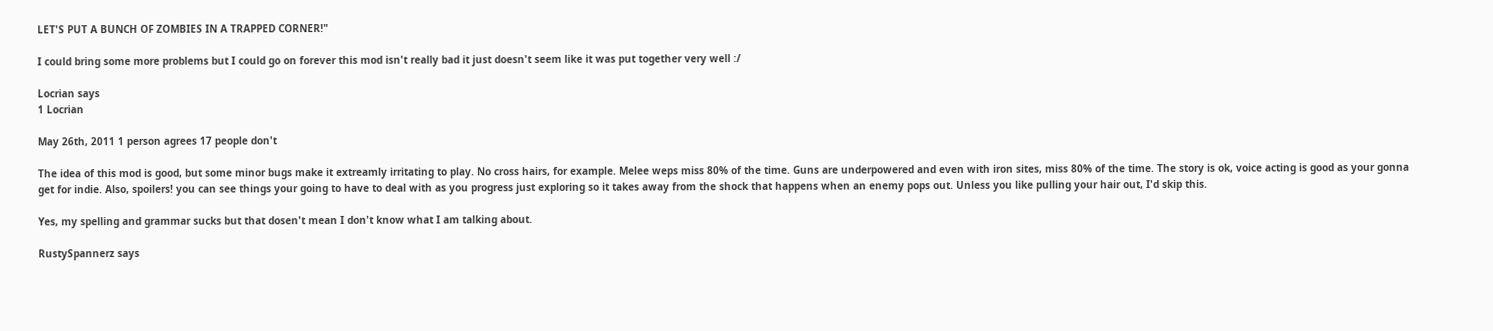LET'S PUT A BUNCH OF ZOMBIES IN A TRAPPED CORNER!"

I could bring some more problems but I could go on forever this mod isn't really bad it just doesn't seem like it was put together very well :/

Locrian says
1 Locrian

May 26th, 2011 1 person agrees 17 people don't

The idea of this mod is good, but some minor bugs make it extreamly irritating to play. No cross hairs, for example. Melee weps miss 80% of the time. Guns are underpowered and even with iron sites, miss 80% of the time. The story is ok, voice acting is good as your gonna get for indie. Also, spoilers! you can see things your going to have to deal with as you progress just exploring so it takes away from the shock that happens when an enemy pops out. Unless you like pulling your hair out, I'd skip this.

Yes, my spelling and grammar sucks but that dosen't mean I don't know what I am talking about.

RustySpannerz says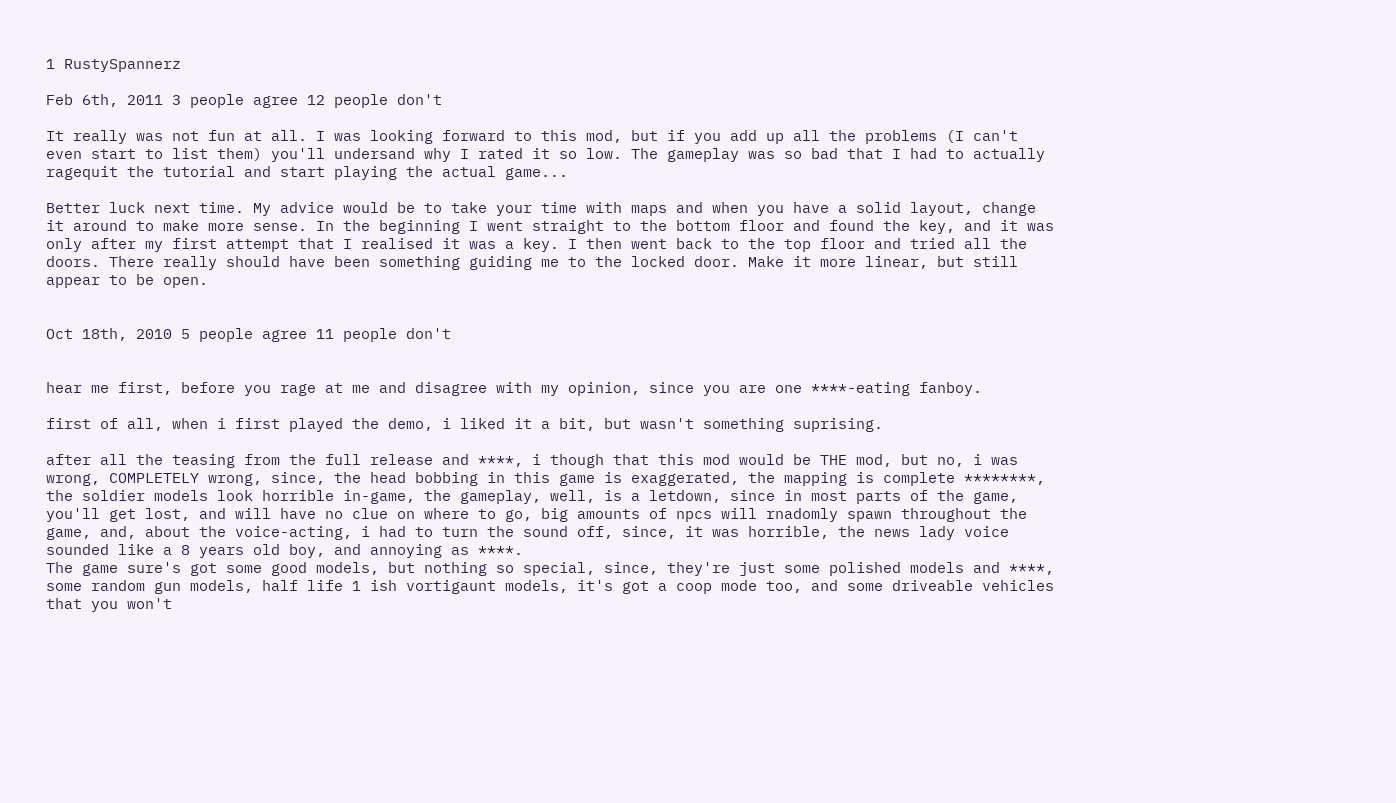1 RustySpannerz

Feb 6th, 2011 3 people agree 12 people don't

It really was not fun at all. I was looking forward to this mod, but if you add up all the problems (I can't even start to list them) you'll undersand why I rated it so low. The gameplay was so bad that I had to actually ragequit the tutorial and start playing the actual game...

Better luck next time. My advice would be to take your time with maps and when you have a solid layout, change it around to make more sense. In the beginning I went straight to the bottom floor and found the key, and it was only after my first attempt that I realised it was a key. I then went back to the top floor and tried all the doors. There really should have been something guiding me to the locked door. Make it more linear, but still appear to be open.


Oct 18th, 2010 5 people agree 11 people don't


hear me first, before you rage at me and disagree with my opinion, since you are one ****-eating fanboy.

first of all, when i first played the demo, i liked it a bit, but wasn't something suprising.

after all the teasing from the full release and ****, i though that this mod would be THE mod, but no, i was wrong, COMPLETELY wrong, since, the head bobbing in this game is exaggerated, the mapping is complete ********, the soldier models look horrible in-game, the gameplay, well, is a letdown, since in most parts of the game, you'll get lost, and will have no clue on where to go, big amounts of npcs will rnadomly spawn throughout the game, and, about the voice-acting, i had to turn the sound off, since, it was horrible, the news lady voice sounded like a 8 years old boy, and annoying as ****.
The game sure's got some good models, but nothing so special, since, they're just some polished models and ****, some random gun models, half life 1 ish vortigaunt models, it's got a coop mode too, and some driveable vehicles that you won't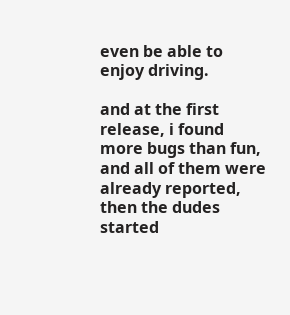even be able to enjoy driving.

and at the first release, i found more bugs than fun, and all of them were already reported, then the dudes started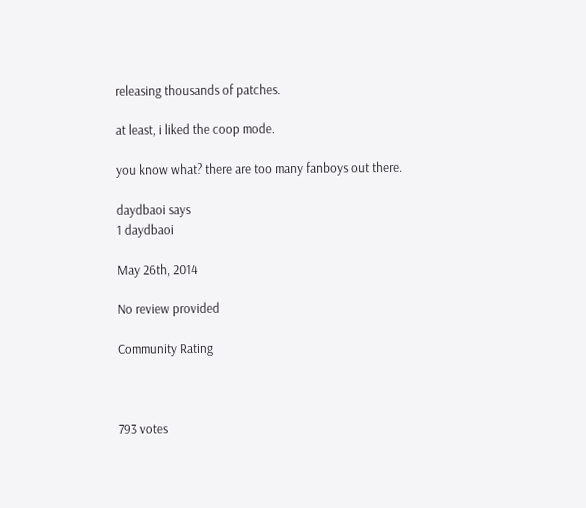releasing thousands of patches.

at least, i liked the coop mode.

you know what? there are too many fanboys out there.

daydbaoi says
1 daydbaoi

May 26th, 2014

No review provided

Community Rating



793 votes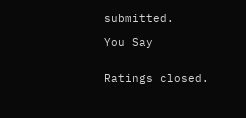submitted.

You Say


Ratings closed.